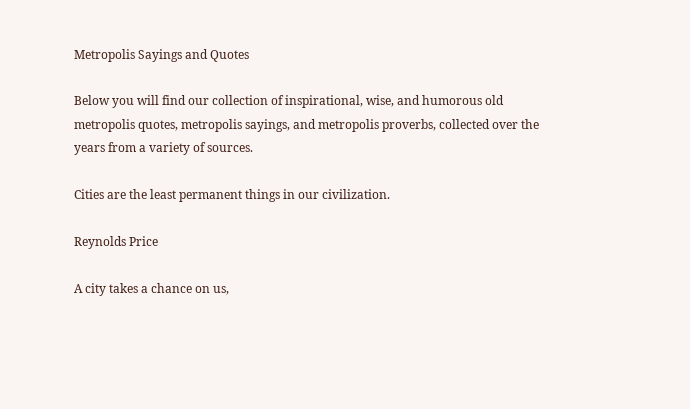Metropolis Sayings and Quotes

Below you will find our collection of inspirational, wise, and humorous old metropolis quotes, metropolis sayings, and metropolis proverbs, collected over the years from a variety of sources.

Cities are the least permanent things in our civilization.

Reynolds Price

A city takes a chance on us,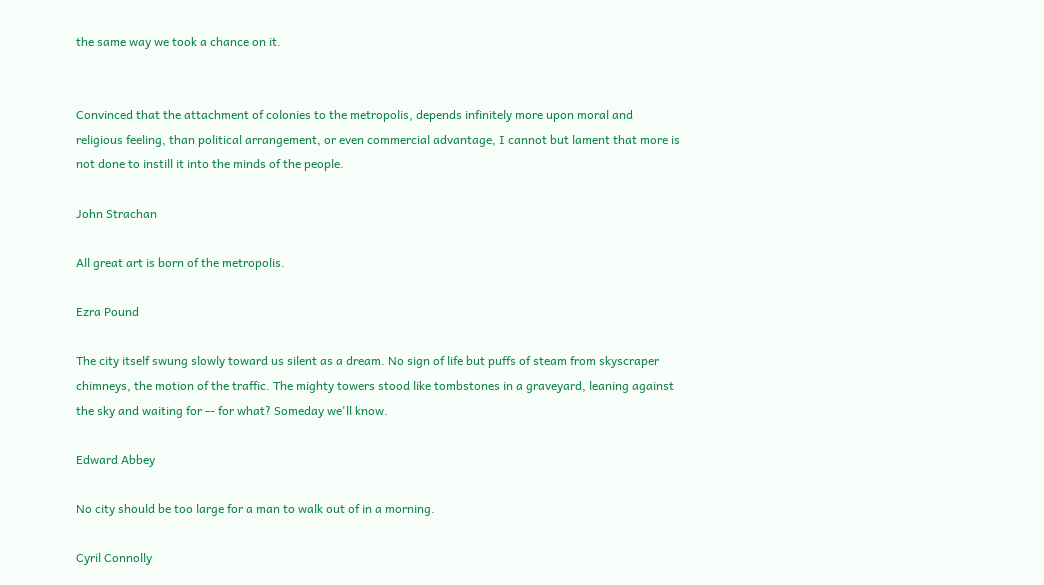the same way we took a chance on it.


Convinced that the attachment of colonies to the metropolis, depends infinitely more upon moral and religious feeling, than political arrangement, or even commercial advantage, I cannot but lament that more is not done to instill it into the minds of the people.

John Strachan

All great art is born of the metropolis.

Ezra Pound

The city itself swung slowly toward us silent as a dream. No sign of life but puffs of steam from skyscraper chimneys, the motion of the traffic. The mighty towers stood like tombstones in a graveyard, leaning against the sky and waiting for -- for what? Someday we'll know.

Edward Abbey

No city should be too large for a man to walk out of in a morning.

Cyril Connolly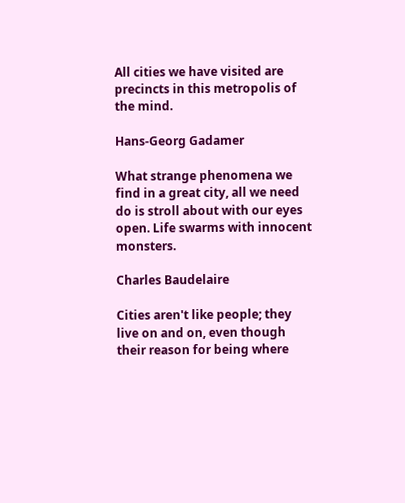All cities we have visited are precincts in this metropolis of the mind.

Hans-Georg Gadamer

What strange phenomena we find in a great city, all we need do is stroll about with our eyes open. Life swarms with innocent monsters.

Charles Baudelaire

Cities aren't like people; they live on and on, even though their reason for being where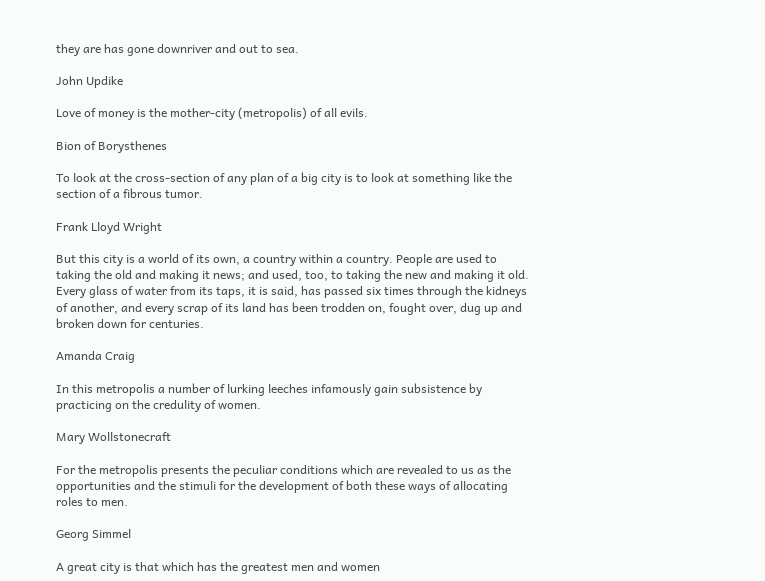they are has gone downriver and out to sea.

John Updike

Love of money is the mother-city (metropolis) of all evils.

Bion of Borysthenes

To look at the cross-section of any plan of a big city is to look at something like the section of a fibrous tumor.

Frank Lloyd Wright

But this city is a world of its own, a country within a country. People are used to taking the old and making it news; and used, too, to taking the new and making it old. Every glass of water from its taps, it is said, has passed six times through the kidneys of another, and every scrap of its land has been trodden on, fought over, dug up and broken down for centuries.

Amanda Craig

In this metropolis a number of lurking leeches infamously gain subsistence by practicing on the credulity of women.

Mary Wollstonecraft

For the metropolis presents the peculiar conditions which are revealed to us as the opportunities and the stimuli for the development of both these ways of allocating roles to men.

Georg Simmel

A great city is that which has the greatest men and women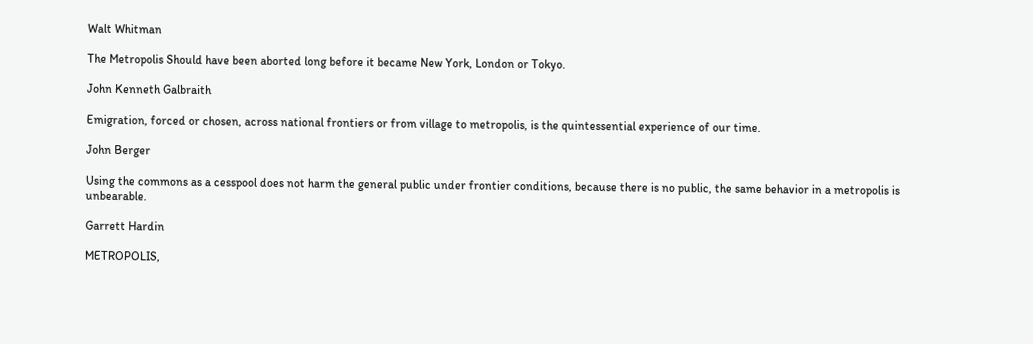Walt Whitman

The Metropolis Should have been aborted long before it became New York, London or Tokyo.

John Kenneth Galbraith

Emigration, forced or chosen, across national frontiers or from village to metropolis, is the quintessential experience of our time.

John Berger

Using the commons as a cesspool does not harm the general public under frontier conditions, because there is no public, the same behavior in a metropolis is unbearable.

Garrett Hardin

METROPOLIS,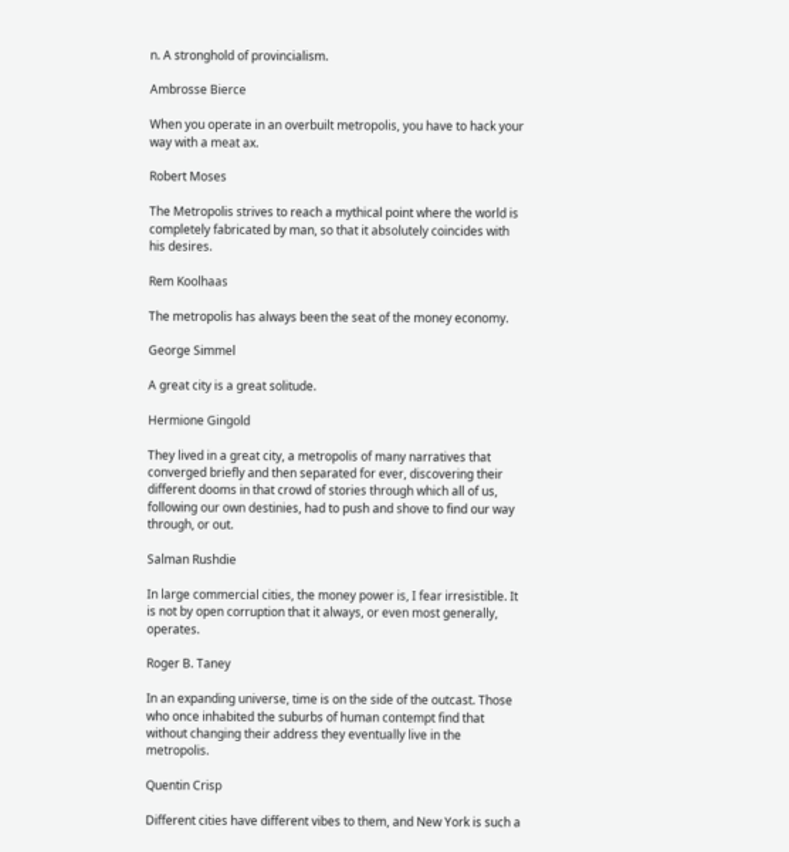n. A stronghold of provincialism.

Ambrosse Bierce

When you operate in an overbuilt metropolis, you have to hack your way with a meat ax.

Robert Moses

The Metropolis strives to reach a mythical point where the world is completely fabricated by man, so that it absolutely coincides with his desires.

Rem Koolhaas

The metropolis has always been the seat of the money economy.

George Simmel

A great city is a great solitude.

Hermione Gingold

They lived in a great city, a metropolis of many narratives that converged briefly and then separated for ever, discovering their different dooms in that crowd of stories through which all of us, following our own destinies, had to push and shove to find our way through, or out.

Salman Rushdie

In large commercial cities, the money power is, I fear irresistible. It is not by open corruption that it always, or even most generally, operates.

Roger B. Taney

In an expanding universe, time is on the side of the outcast. Those who once inhabited the suburbs of human contempt find that without changing their address they eventually live in the metropolis.

Quentin Crisp

Different cities have different vibes to them, and New York is such a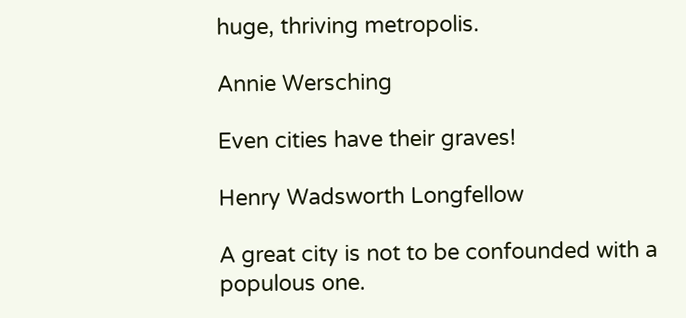huge, thriving metropolis.

Annie Wersching

Even cities have their graves!

Henry Wadsworth Longfellow

A great city is not to be confounded with a populous one.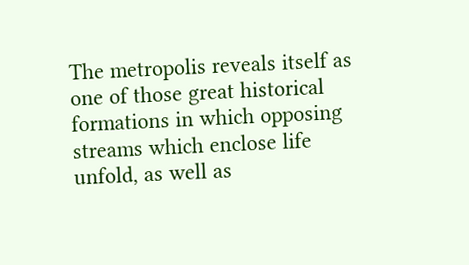The metropolis reveals itself as one of those great historical formations in which opposing streams which enclose life unfold, as well as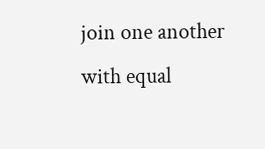join one another with equal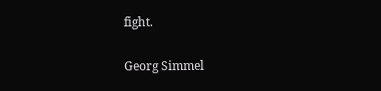fight.

Georg Simmel